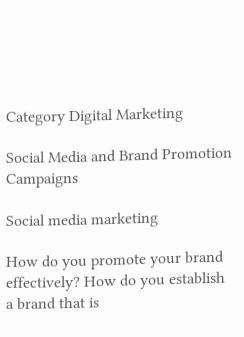Category Digital Marketing

Social Media and Brand Promotion Campaigns

Social media marketing

How do you promote your brand effectively? How do you establish a brand that is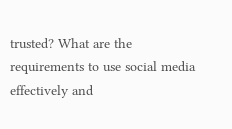trusted? What are the requirements to use social media effectively and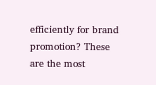efficiently for brand promotion? These are the most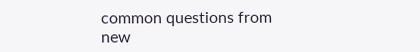common questions from new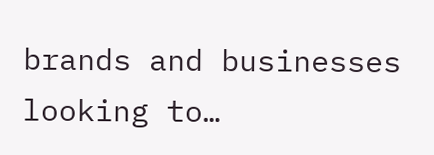brands and businesses looking to…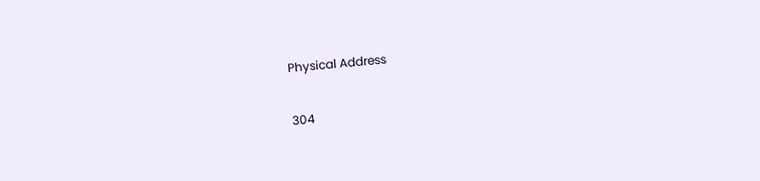Physical Address

304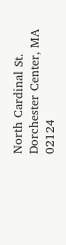North Cardinal St.
Dorchester Center, MA 02124